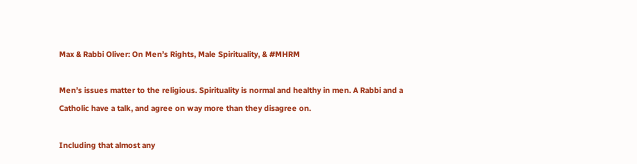Max & Rabbi Oliver: On Men’s Rights, Male Spirituality, & #MHRM

Men’s issues matter to the religious. Spirituality is normal and healthy in men. A Rabbi and a Catholic have a talk, and agree on way more than they disagree on.

Including that almost any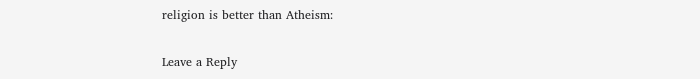religion is better than Atheism:

Leave a Reply